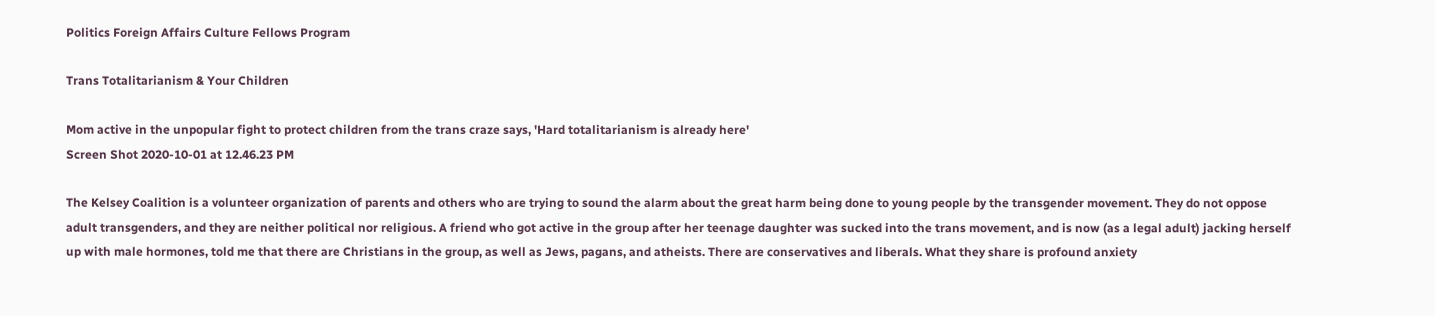Politics Foreign Affairs Culture Fellows Program

Trans Totalitarianism & Your Children

Mom active in the unpopular fight to protect children from the trans craze says, 'Hard totalitarianism is already here'
Screen Shot 2020-10-01 at 12.46.23 PM

The Kelsey Coalition is a volunteer organization of parents and others who are trying to sound the alarm about the great harm being done to young people by the transgender movement. They do not oppose adult transgenders, and they are neither political nor religious. A friend who got active in the group after her teenage daughter was sucked into the trans movement, and is now (as a legal adult) jacking herself up with male hormones, told me that there are Christians in the group, as well as Jews, pagans, and atheists. There are conservatives and liberals. What they share is profound anxiety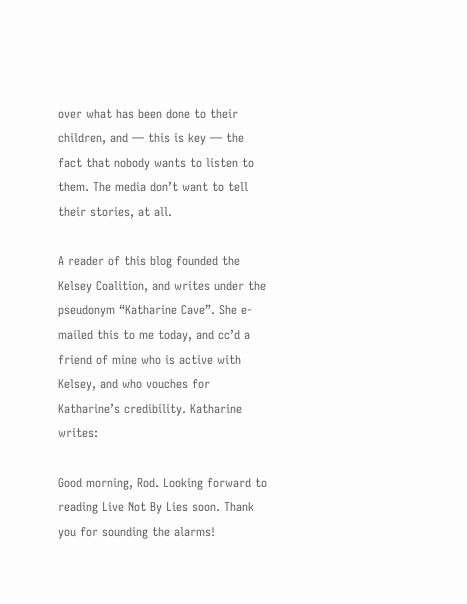over what has been done to their children, and — this is key — the fact that nobody wants to listen to them. The media don’t want to tell their stories, at all.

A reader of this blog founded the Kelsey Coalition, and writes under the pseudonym “Katharine Cave”. She e-mailed this to me today, and cc’d a friend of mine who is active with Kelsey, and who vouches for Katharine’s credibility. Katharine writes:

Good morning, Rod. Looking forward to reading Live Not By Lies soon. Thank you for sounding the alarms!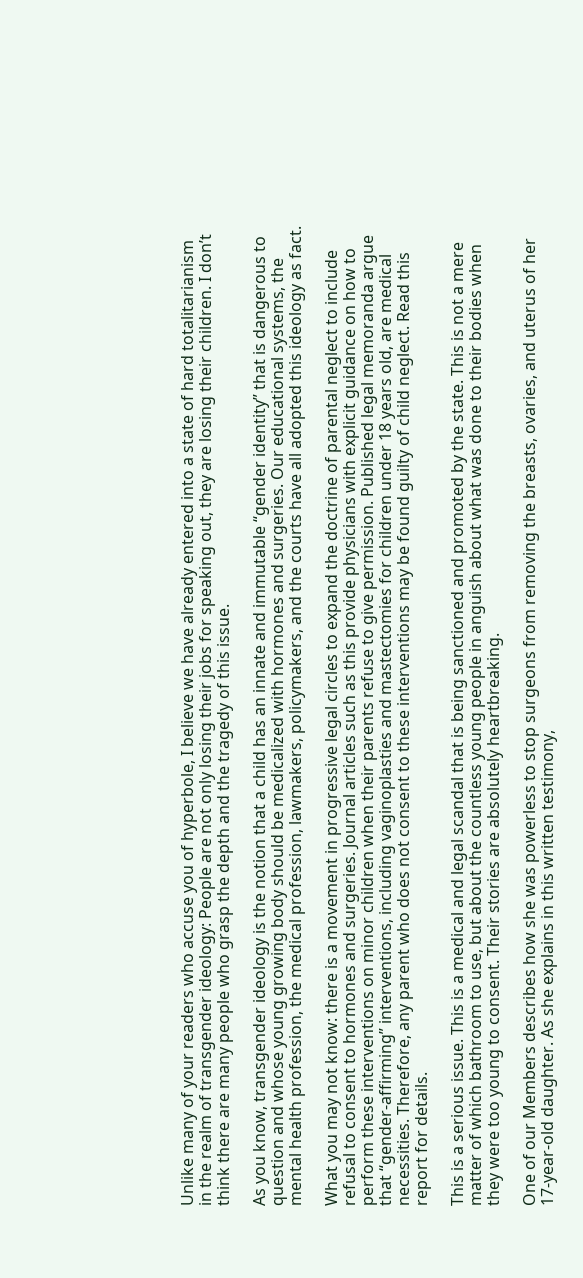Unlike many of your readers who accuse you of hyperbole, I believe we have already entered into a state of hard totalitarianism in the realm of transgender ideology: People are not only losing their jobs for speaking out, they are losing their children. I don’t think there are many people who grasp the depth and the tragedy of this issue.

As you know, transgender ideology is the notion that a child has an innate and immutable “gender identity” that is dangerous to question and whose young growing body should be medicalized with hormones and surgeries. Our educational systems, the mental health profession, the medical profession, lawmakers, policymakers, and the courts have all adopted this ideology as fact.

What you may not know: there is a movement in progressive legal circles to expand the doctrine of parental neglect to include refusal to consent to hormones and surgeries. Journal articles such as this provide physicians with explicit guidance on how to perform these interventions on minor children when their parents refuse to give permission. Published legal memoranda argue that “gender-affirming” interventions, including vaginoplasties and mastectomies for children under 18 years old, are medical necessities. Therefore, any parent who does not consent to these interventions may be found guilty of child neglect. Read this report for details.

This is a serious issue. This is a medical and legal scandal that is being sanctioned and promoted by the state. This is not a mere matter of which bathroom to use, but about the countless young people in anguish about what was done to their bodies when they were too young to consent. Their stories are absolutely heartbreaking.

One of our Members describes how she was powerless to stop surgeons from removing the breasts, ovaries, and uterus of her 17-year-old daughter. As she explains in this written testimony,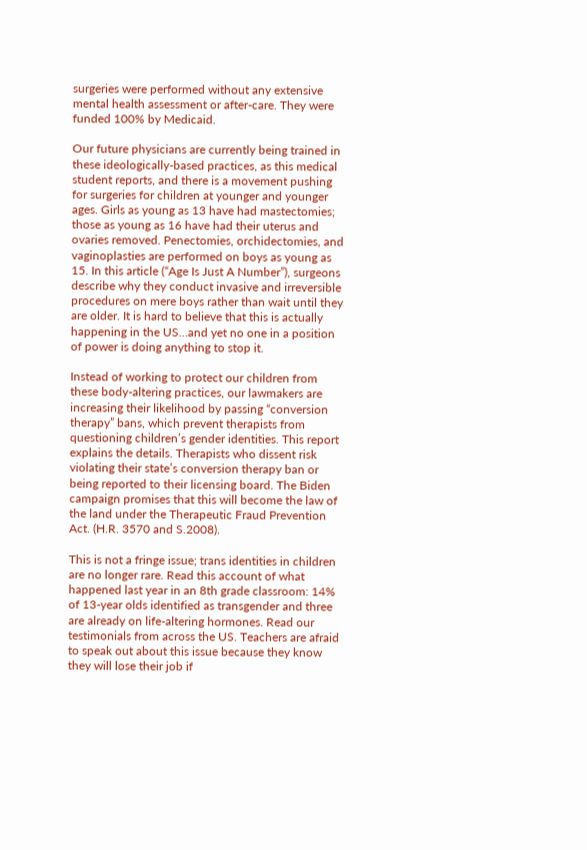surgeries were performed without any extensive mental health assessment or after-care. They were funded 100% by Medicaid.

Our future physicians are currently being trained in these ideologically-based practices, as this medical student reports, and there is a movement pushing for surgeries for children at younger and younger ages. Girls as young as 13 have had mastectomies; those as young as 16 have had their uterus and ovaries removed. Penectomies, orchidectomies, and vaginoplasties are performed on boys as young as 15. In this article (“Age Is Just A Number”), surgeons describe why they conduct invasive and irreversible procedures on mere boys rather than wait until they are older. It is hard to believe that this is actually happening in the US…and yet no one in a position of power is doing anything to stop it.

Instead of working to protect our children from these body-altering practices, our lawmakers are increasing their likelihood by passing “conversion therapy” bans, which prevent therapists from questioning children’s gender identities. This report explains the details. Therapists who dissent risk violating their state’s conversion therapy ban or being reported to their licensing board. The Biden campaign promises that this will become the law of the land under the Therapeutic Fraud Prevention Act. (H.R. 3570 and S.2008).

This is not a fringe issue; trans identities in children are no longer rare. Read this account of what happened last year in an 8th grade classroom: 14% of 13-year olds identified as transgender and three are already on life-altering hormones. Read our testimonials from across the US. Teachers are afraid to speak out about this issue because they know they will lose their job if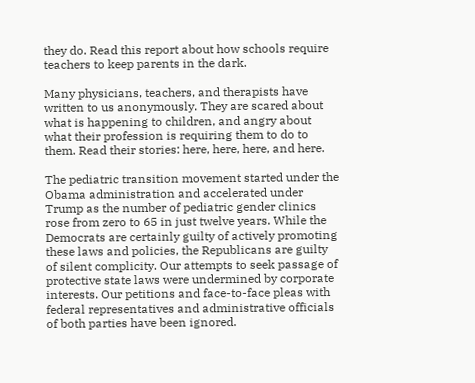they do. Read this report about how schools require teachers to keep parents in the dark.

Many physicians, teachers, and therapists have written to us anonymously. They are scared about what is happening to children, and angry about what their profession is requiring them to do to them. Read their stories: here, here, here, and here.

The pediatric transition movement started under the Obama administration and accelerated under Trump as the number of pediatric gender clinics rose from zero to 65 in just twelve years. While the Democrats are certainly guilty of actively promoting these laws and policies, the Republicans are guilty of silent complicity. Our attempts to seek passage of protective state laws were undermined by corporate interests. Our petitions and face-to-face pleas with federal representatives and administrative officials of both parties have been ignored.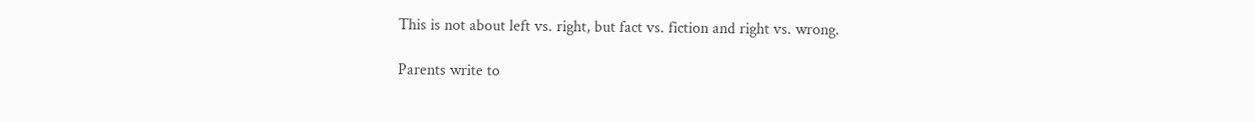This is not about left vs. right, but fact vs. fiction and right vs. wrong.

Parents write to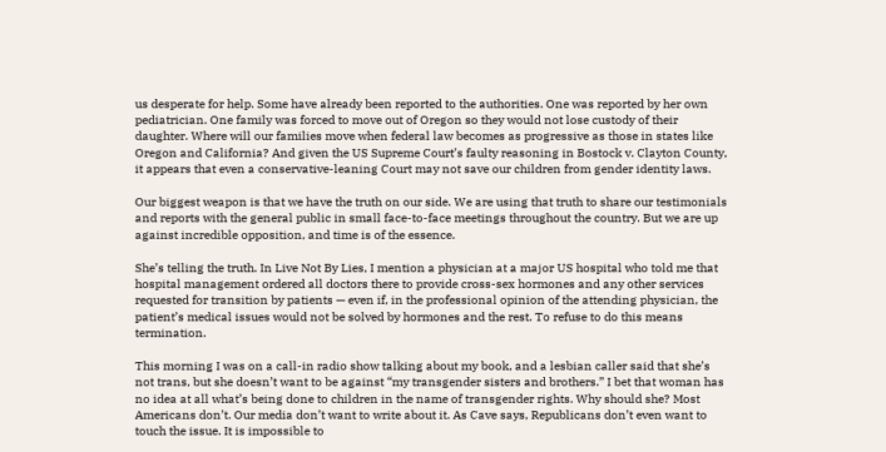us desperate for help. Some have already been reported to the authorities. One was reported by her own pediatrician. One family was forced to move out of Oregon so they would not lose custody of their daughter. Where will our families move when federal law becomes as progressive as those in states like Oregon and California? And given the US Supreme Court’s faulty reasoning in Bostock v. Clayton County, it appears that even a conservative-leaning Court may not save our children from gender identity laws.

Our biggest weapon is that we have the truth on our side. We are using that truth to share our testimonials and reports with the general public in small face-to-face meetings throughout the country. But we are up against incredible opposition, and time is of the essence.

She’s telling the truth. In Live Not By Lies, I mention a physician at a major US hospital who told me that hospital management ordered all doctors there to provide cross-sex hormones and any other services requested for transition by patients — even if, in the professional opinion of the attending physician, the patient’s medical issues would not be solved by hormones and the rest. To refuse to do this means termination.

This morning I was on a call-in radio show talking about my book, and a lesbian caller said that she’s not trans, but she doesn’t want to be against “my transgender sisters and brothers.” I bet that woman has no idea at all what’s being done to children in the name of transgender rights. Why should she? Most Americans don’t. Our media don’t want to write about it. As Cave says, Republicans don’t even want to touch the issue. It is impossible to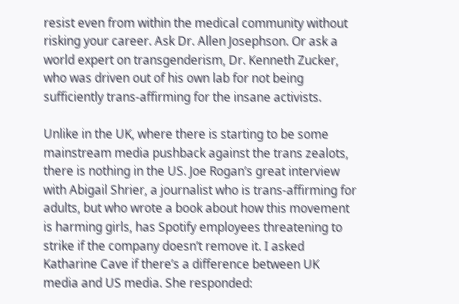resist even from within the medical community without risking your career. Ask Dr. Allen Josephson. Or ask a world expert on transgenderism, Dr. Kenneth Zucker, who was driven out of his own lab for not being sufficiently trans-affirming for the insane activists.

Unlike in the UK, where there is starting to be some mainstream media pushback against the trans zealots, there is nothing in the US. Joe Rogan’s great interview with Abigail Shrier, a journalist who is trans-affirming for adults, but who wrote a book about how this movement is harming girls, has Spotify employees threatening to strike if the company doesn’t remove it. I asked Katharine Cave if there’s a difference between UK media and US media. She responded: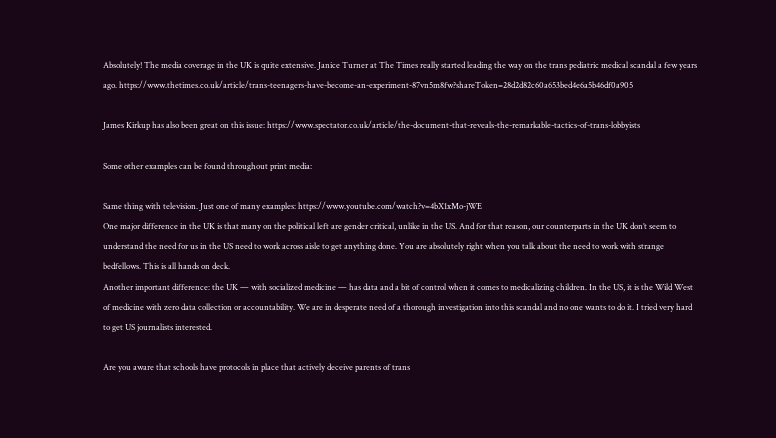Absolutely! The media coverage in the UK is quite extensive. Janice Turner at The Times really started leading the way on the trans pediatric medical scandal a few years ago. https://www.thetimes.co.uk/article/trans-teenagers-have-become-an-experiment-87vn5m8fw?shareToken=28d2d82c60a653bed4e6a5b46df0a905

James Kirkup has also been great on this issue: https://www.spectator.co.uk/article/the-document-that-reveals-the-remarkable-tactics-of-trans-lobbyists

Some other examples can be found throughout print media:

Same thing with television. Just one of many examples: https://www.youtube.com/watch?v=4bX1xMo-jWE
One major difference in the UK is that many on the political left are gender critical, unlike in the US. And for that reason, our counterparts in the UK don’t seem to understand the need for us in the US need to work across aisle to get anything done. You are absolutely right when you talk about the need to work with strange bedfellows. This is all hands on deck.
Another important difference: the UK — with socialized medicine — has data and a bit of control when it comes to medicalizing children. In the US, it is the Wild West of medicine with zero data collection or accountability. We are in desperate need of a thorough investigation into this scandal and no one wants to do it. I tried very hard to get US journalists interested.

Are you aware that schools have protocols in place that actively deceive parents of trans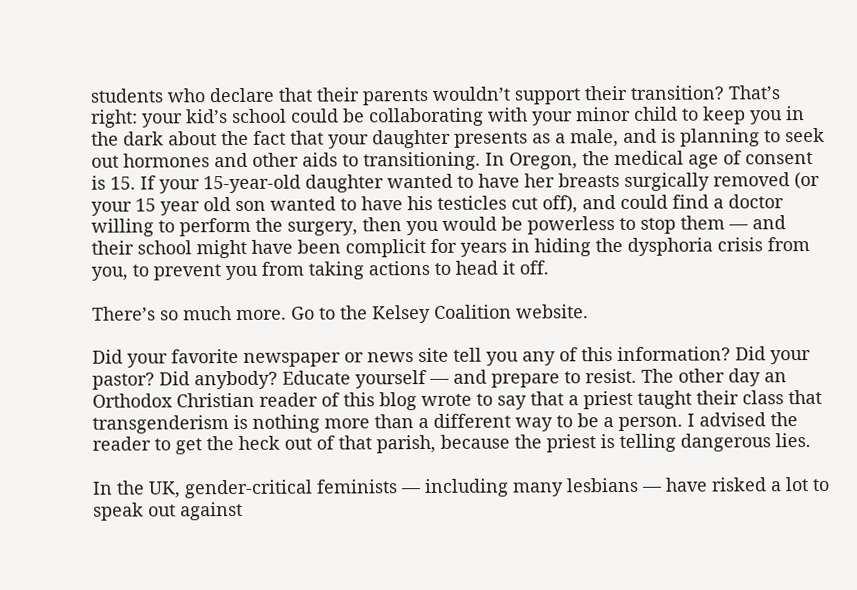students who declare that their parents wouldn’t support their transition? That’s right: your kid’s school could be collaborating with your minor child to keep you in the dark about the fact that your daughter presents as a male, and is planning to seek out hormones and other aids to transitioning. In Oregon, the medical age of consent is 15. If your 15-year-old daughter wanted to have her breasts surgically removed (or your 15 year old son wanted to have his testicles cut off), and could find a doctor willing to perform the surgery, then you would be powerless to stop them — and their school might have been complicit for years in hiding the dysphoria crisis from you, to prevent you from taking actions to head it off.

There’s so much more. Go to the Kelsey Coalition website.

Did your favorite newspaper or news site tell you any of this information? Did your pastor? Did anybody? Educate yourself — and prepare to resist. The other day an Orthodox Christian reader of this blog wrote to say that a priest taught their class that transgenderism is nothing more than a different way to be a person. I advised the reader to get the heck out of that parish, because the priest is telling dangerous lies.

In the UK, gender-critical feminists — including many lesbians — have risked a lot to speak out against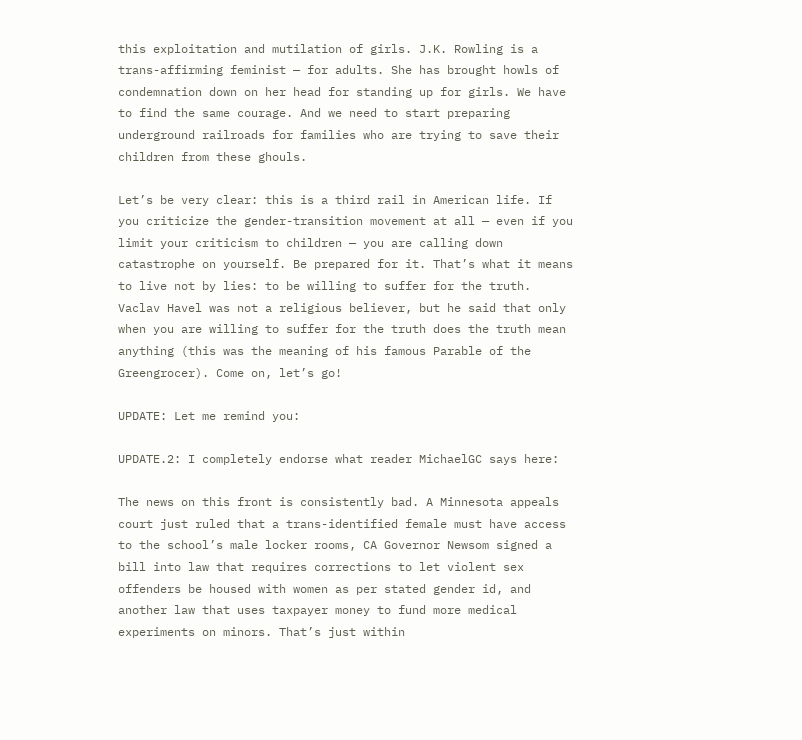this exploitation and mutilation of girls. J.K. Rowling is a trans-affirming feminist — for adults. She has brought howls of condemnation down on her head for standing up for girls. We have to find the same courage. And we need to start preparing underground railroads for families who are trying to save their children from these ghouls.

Let’s be very clear: this is a third rail in American life. If you criticize the gender-transition movement at all — even if you limit your criticism to children — you are calling down catastrophe on yourself. Be prepared for it. That’s what it means to live not by lies: to be willing to suffer for the truth. Vaclav Havel was not a religious believer, but he said that only when you are willing to suffer for the truth does the truth mean anything (this was the meaning of his famous Parable of the Greengrocer). Come on, let’s go!

UPDATE: Let me remind you:

UPDATE.2: I completely endorse what reader MichaelGC says here:

The news on this front is consistently bad. A Minnesota appeals court just ruled that a trans-identified female must have access to the school’s male locker rooms, CA Governor Newsom signed a bill into law that requires corrections to let violent sex offenders be housed with women as per stated gender id, and another law that uses taxpayer money to fund more medical experiments on minors. That’s just within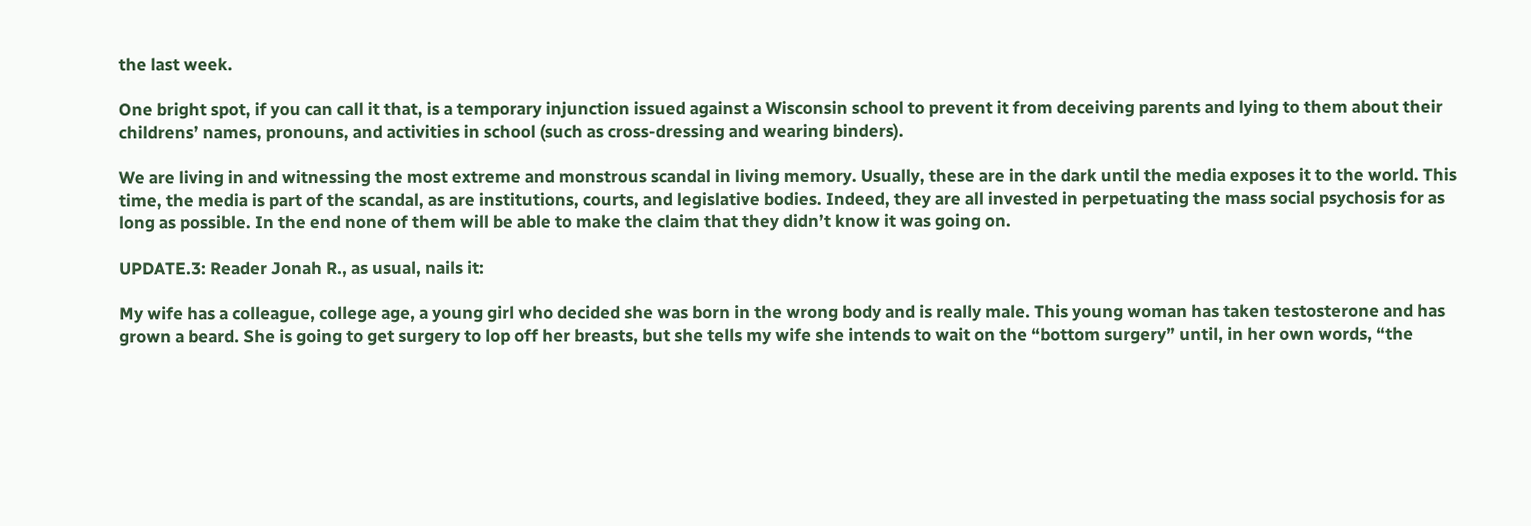the last week.

One bright spot, if you can call it that, is a temporary injunction issued against a Wisconsin school to prevent it from deceiving parents and lying to them about their childrens’ names, pronouns, and activities in school (such as cross-dressing and wearing binders).

We are living in and witnessing the most extreme and monstrous scandal in living memory. Usually, these are in the dark until the media exposes it to the world. This time, the media is part of the scandal, as are institutions, courts, and legislative bodies. Indeed, they are all invested in perpetuating the mass social psychosis for as long as possible. In the end none of them will be able to make the claim that they didn’t know it was going on.

UPDATE.3: Reader Jonah R., as usual, nails it:

My wife has a colleague, college age, a young girl who decided she was born in the wrong body and is really male. This young woman has taken testosterone and has grown a beard. She is going to get surgery to lop off her breasts, but she tells my wife she intends to wait on the “bottom surgery” until, in her own words, “the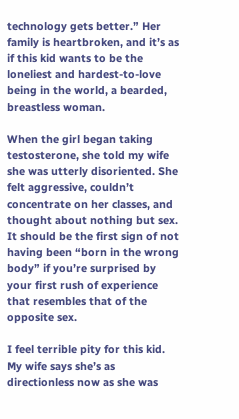technology gets better.” Her family is heartbroken, and it’s as if this kid wants to be the loneliest and hardest-to-love being in the world, a bearded, breastless woman.

When the girl began taking testosterone, she told my wife she was utterly disoriented. She felt aggressive, couldn’t concentrate on her classes, and thought about nothing but sex. It should be the first sign of not having been “born in the wrong body” if you’re surprised by your first rush of experience that resembles that of the opposite sex.

I feel terrible pity for this kid. My wife says she’s as directionless now as she was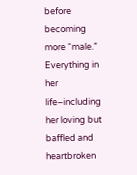before becoming more “male.” Everything in her life–including her loving but baffled and heartbroken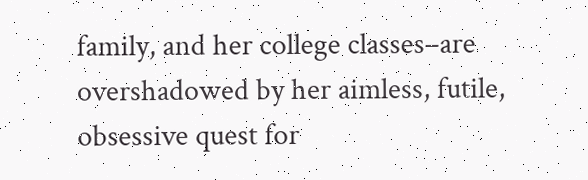family, and her college classes–are overshadowed by her aimless, futile, obsessive quest for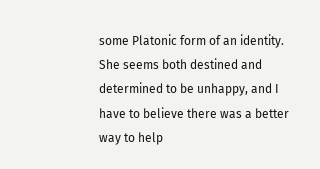some Platonic form of an identity. She seems both destined and determined to be unhappy, and I have to believe there was a better way to help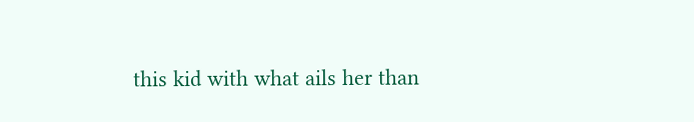this kid with what ails her than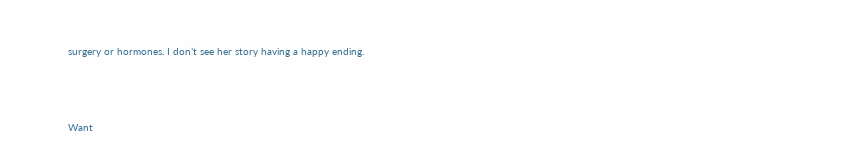surgery or hormones. I don’t see her story having a happy ending.



Want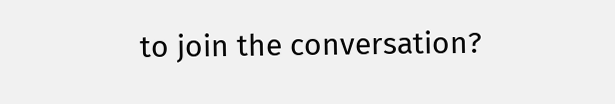to join the conversation?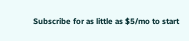Subscribe for as little as $5/mo to start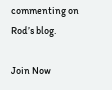commenting on Rod’s blog.

Join Now